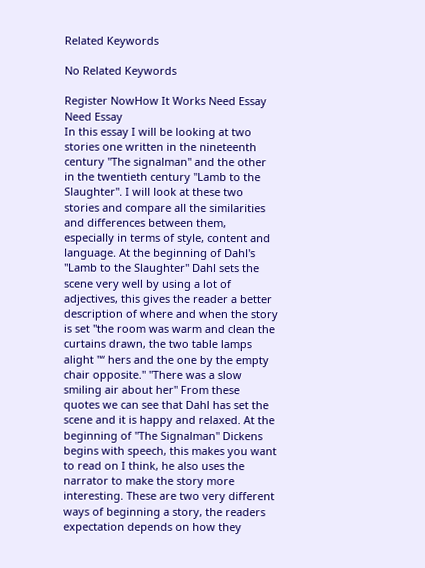Related Keywords

No Related Keywords

Register NowHow It Works Need Essay Need Essay
In this essay I will be looking at two stories one written in the nineteenth century "The signalman" and the other in the twentieth century "Lamb to the Slaughter". I will look at these two stories and compare all the similarities and differences between them, especially in terms of style, content and language. At the beginning of Dahl's "Lamb to the Slaughter" Dahl sets the scene very well by using a lot of adjectives, this gives the reader a better description of where and when the story is set "the room was warm and clean the curtains drawn, the two table lamps alight "“ hers and the one by the empty chair opposite." "There was a slow smiling air about her" From these quotes we can see that Dahl has set the scene and it is happy and relaxed. At the beginning of "The Signalman" Dickens begins with speech, this makes you want to read on I think, he also uses the narrator to make the story more interesting. These are two very different ways of beginning a story, the readers expectation depends on how they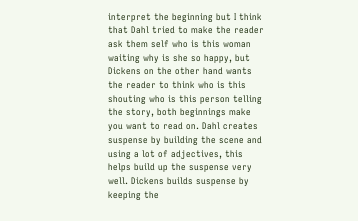interpret the beginning but I think that Dahl tried to make the reader ask them self who is this woman waiting why is she so happy, but Dickens on the other hand wants the reader to think who is this shouting who is this person telling the story, both beginnings make you want to read on. Dahl creates suspense by building the scene and using a lot of adjectives, this helps build up the suspense very well. Dickens builds suspense by keeping the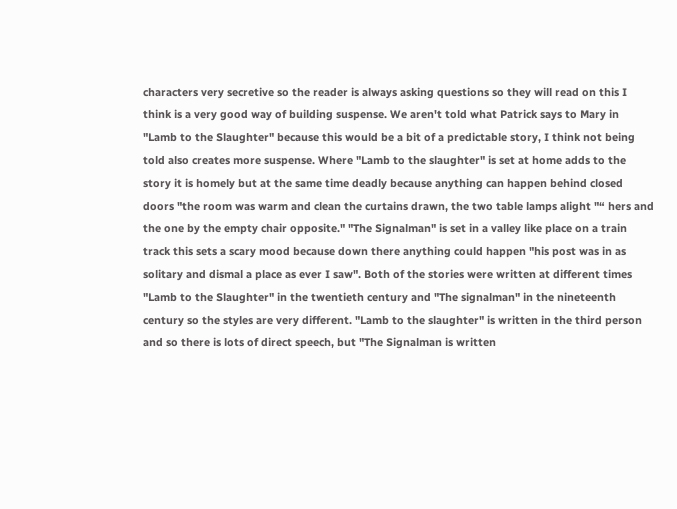characters very secretive so the reader is always asking questions so they will read on this I think is a very good way of building suspense. We aren't told what Patrick says to Mary in "Lamb to the Slaughter" because this would be a bit of a predictable story, I think not being told also creates more suspense. Where "Lamb to the slaughter" is set at home adds to the story it is homely but at the same time deadly because anything can happen behind closed doors "the room was warm and clean the curtains drawn, the two table lamps alight "“ hers and the one by the empty chair opposite." "The Signalman" is set in a valley like place on a train track this sets a scary mood because down there anything could happen "his post was in as solitary and dismal a place as ever I saw". Both of the stories were written at different times "Lamb to the Slaughter" in the twentieth century and "The signalman" in the nineteenth century so the styles are very different. "Lamb to the slaughter" is written in the third person and so there is lots of direct speech, but "The Signalman is written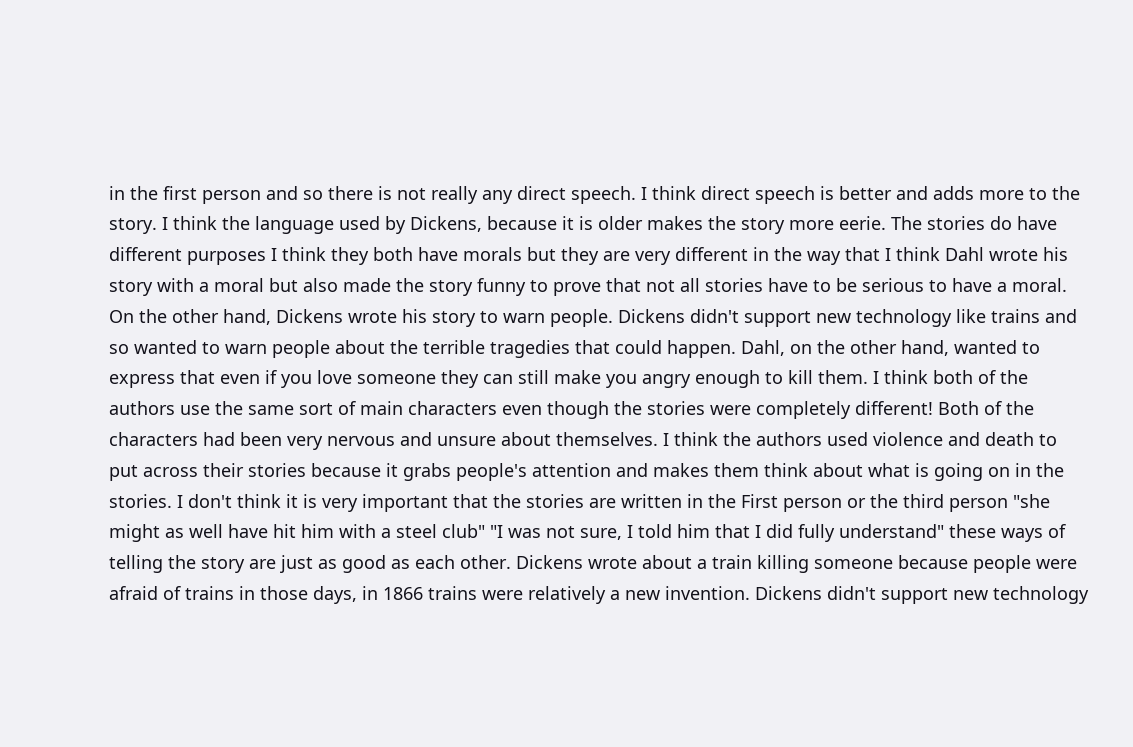in the first person and so there is not really any direct speech. I think direct speech is better and adds more to the story. I think the language used by Dickens, because it is older makes the story more eerie. The stories do have different purposes I think they both have morals but they are very different in the way that I think Dahl wrote his story with a moral but also made the story funny to prove that not all stories have to be serious to have a moral. On the other hand, Dickens wrote his story to warn people. Dickens didn't support new technology like trains and so wanted to warn people about the terrible tragedies that could happen. Dahl, on the other hand, wanted to express that even if you love someone they can still make you angry enough to kill them. I think both of the authors use the same sort of main characters even though the stories were completely different! Both of the characters had been very nervous and unsure about themselves. I think the authors used violence and death to put across their stories because it grabs people's attention and makes them think about what is going on in the stories. I don't think it is very important that the stories are written in the First person or the third person "she might as well have hit him with a steel club" "I was not sure, I told him that I did fully understand" these ways of telling the story are just as good as each other. Dickens wrote about a train killing someone because people were afraid of trains in those days, in 1866 trains were relatively a new invention. Dickens didn't support new technology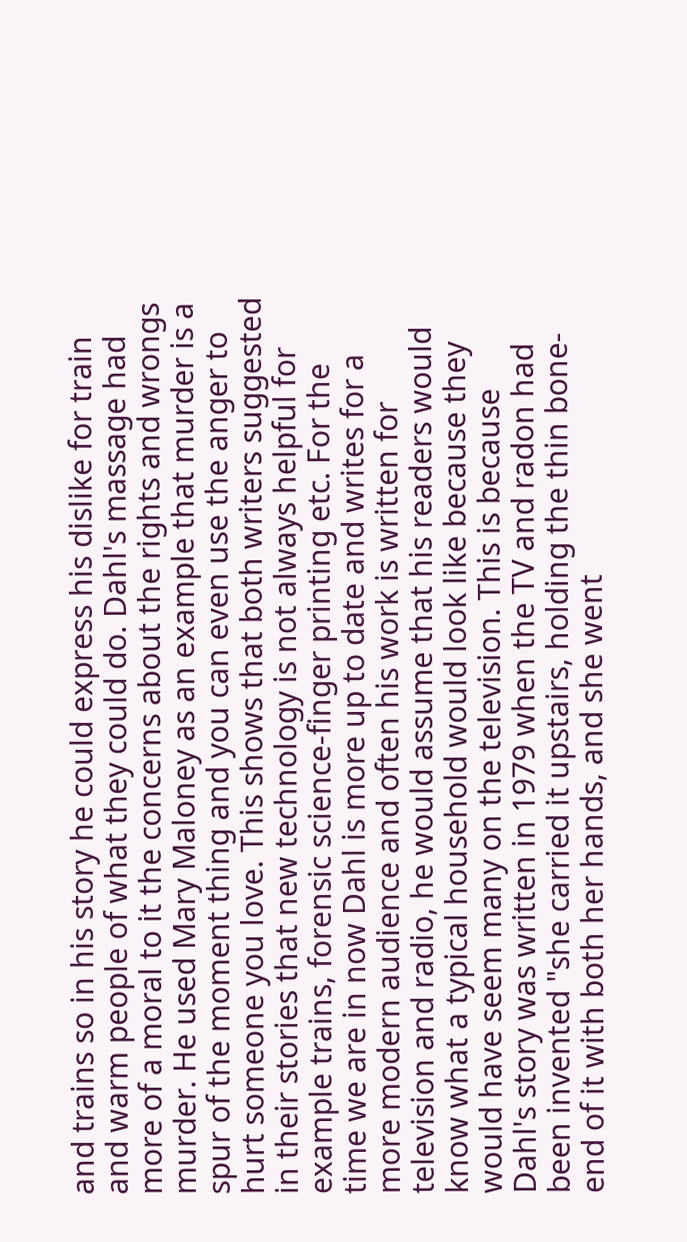and trains so in his story he could express his dislike for train and warm people of what they could do. Dahl's massage had more of a moral to it the concerns about the rights and wrongs murder. He used Mary Maloney as an example that murder is a spur of the moment thing and you can even use the anger to hurt someone you love. This shows that both writers suggested in their stories that new technology is not always helpful for example trains, forensic science-finger printing etc. For the time we are in now Dahl is more up to date and writes for a more modern audience and often his work is written for television and radio, he would assume that his readers would know what a typical household would look like because they would have seem many on the television. This is because Dahl's story was written in 1979 when the TV and radon had been invented "she carried it upstairs, holding the thin bone-end of it with both her hands, and she went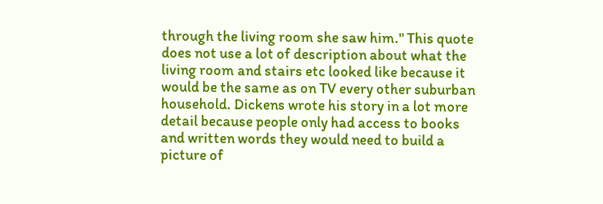through the living room she saw him." This quote does not use a lot of description about what the living room and stairs etc looked like because it would be the same as on TV every other suburban household. Dickens wrote his story in a lot more detail because people only had access to books and written words they would need to build a picture of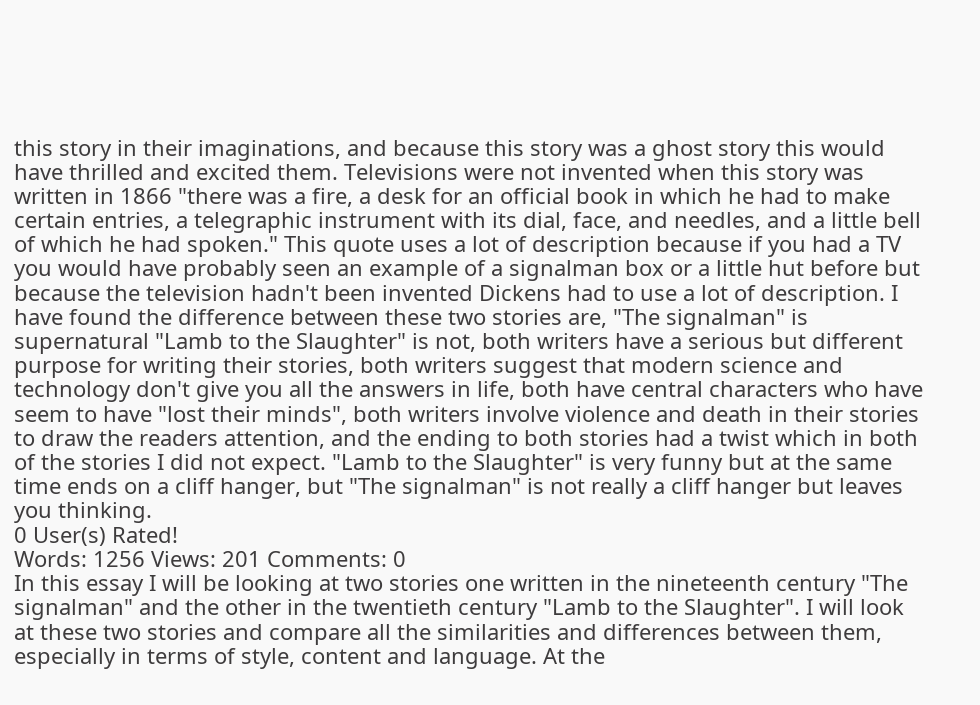this story in their imaginations, and because this story was a ghost story this would have thrilled and excited them. Televisions were not invented when this story was written in 1866 "there was a fire, a desk for an official book in which he had to make certain entries, a telegraphic instrument with its dial, face, and needles, and a little bell of which he had spoken." This quote uses a lot of description because if you had a TV you would have probably seen an example of a signalman box or a little hut before but because the television hadn't been invented Dickens had to use a lot of description. I have found the difference between these two stories are, "The signalman" is supernatural "Lamb to the Slaughter" is not, both writers have a serious but different purpose for writing their stories, both writers suggest that modern science and technology don't give you all the answers in life, both have central characters who have seem to have "lost their minds", both writers involve violence and death in their stories to draw the readers attention, and the ending to both stories had a twist which in both of the stories I did not expect. "Lamb to the Slaughter" is very funny but at the same time ends on a cliff hanger, but "The signalman" is not really a cliff hanger but leaves you thinking.
0 User(s) Rated!
Words: 1256 Views: 201 Comments: 0
In this essay I will be looking at two stories one written in the nineteenth century "The signalman" and the other in the twentieth century "Lamb to the Slaughter". I will look at these two stories and compare all the similarities and differences between them, especially in terms of style, content and language. At the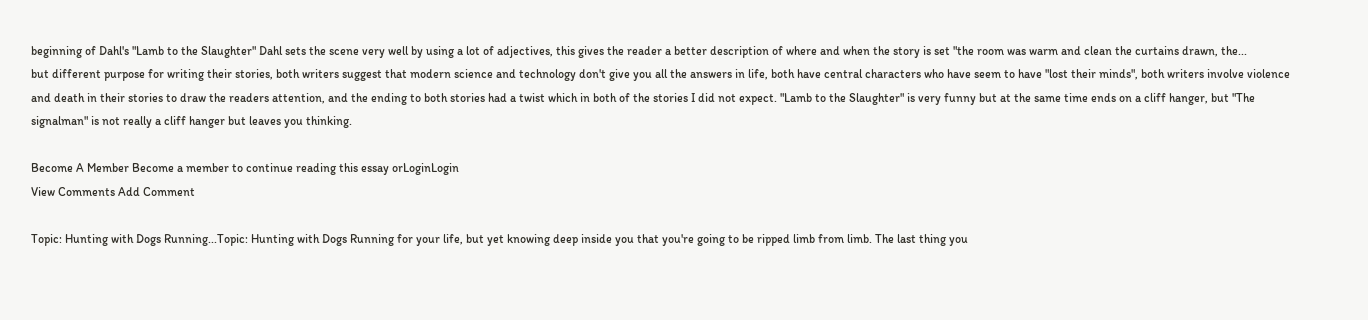beginning of Dahl's "Lamb to the Slaughter" Dahl sets the scene very well by using a lot of adjectives, this gives the reader a better description of where and when the story is set "the room was warm and clean the curtains drawn, the...
but different purpose for writing their stories, both writers suggest that modern science and technology don't give you all the answers in life, both have central characters who have seem to have "lost their minds", both writers involve violence and death in their stories to draw the readers attention, and the ending to both stories had a twist which in both of the stories I did not expect. "Lamb to the Slaughter" is very funny but at the same time ends on a cliff hanger, but "The signalman" is not really a cliff hanger but leaves you thinking.

Become A Member Become a member to continue reading this essay orLoginLogin
View Comments Add Comment

Topic: Hunting with Dogs Running...Topic: Hunting with Dogs Running for your life, but yet knowing deep inside you that you're going to be ripped limb from limb. The last thing you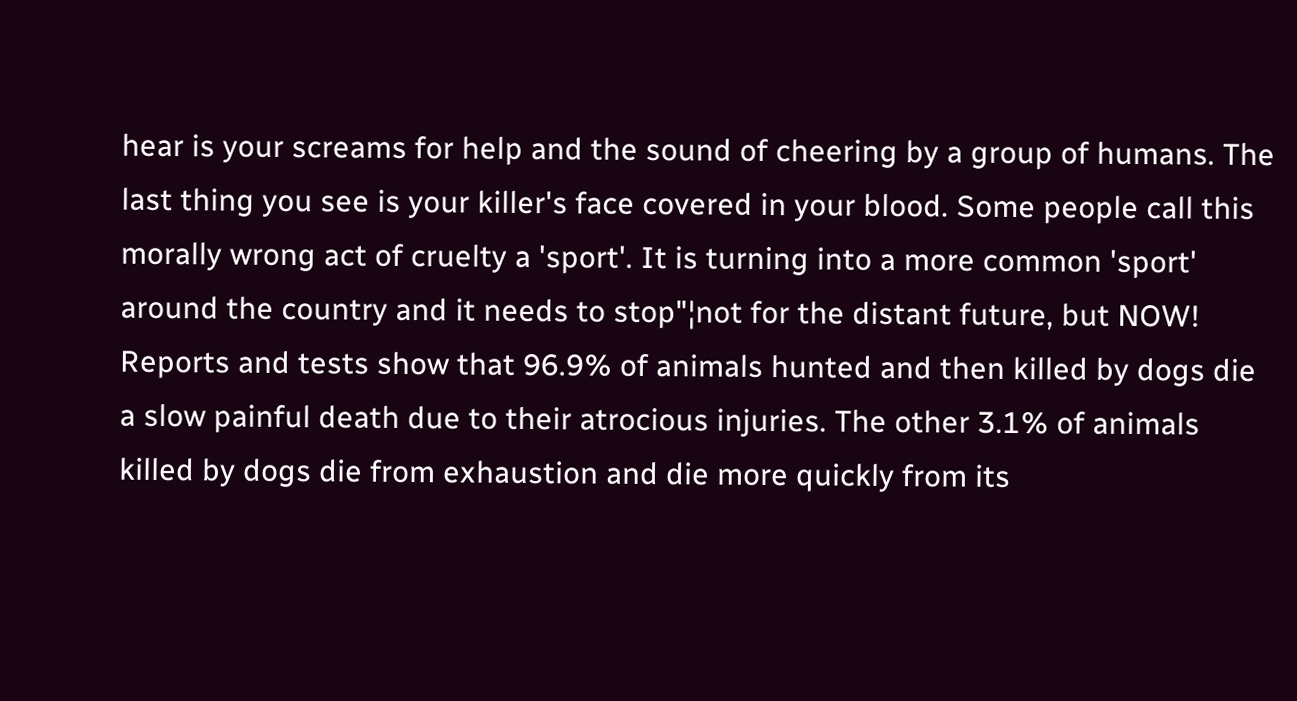hear is your screams for help and the sound of cheering by a group of humans. The last thing you see is your killer's face covered in your blood. Some people call this morally wrong act of cruelty a 'sport'. It is turning into a more common 'sport' around the country and it needs to stop"¦not for the distant future, but NOW! Reports and tests show that 96.9% of animals hunted and then killed by dogs die a slow painful death due to their atrocious injuries. The other 3.1% of animals killed by dogs die from exhaustion and die more quickly from its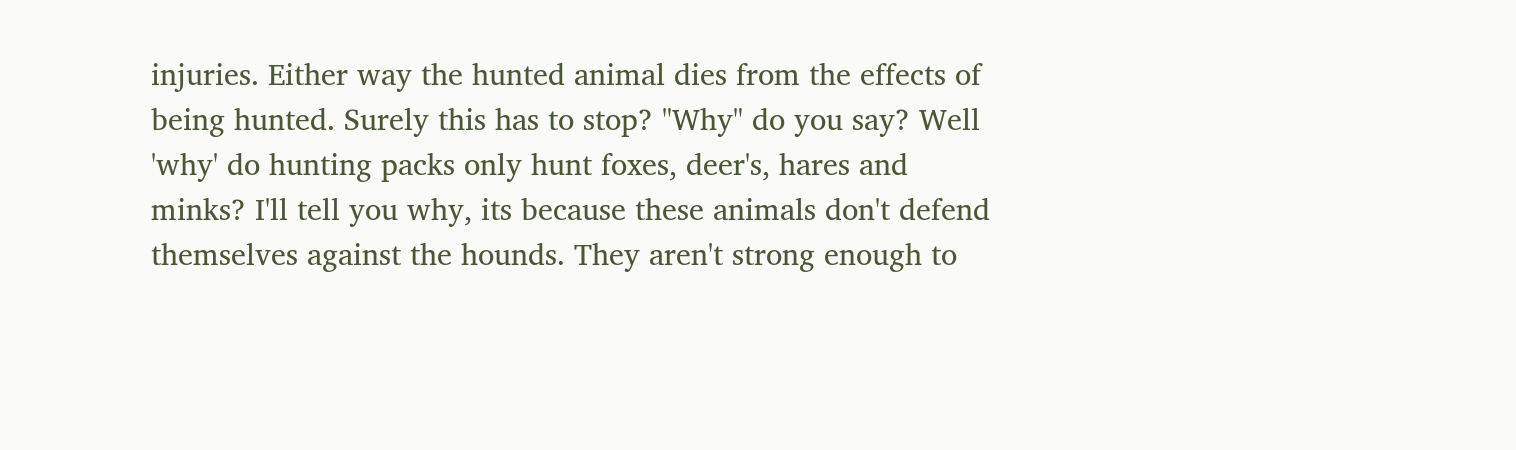injuries. Either way the hunted animal dies from the effects of being hunted. Surely this has to stop? "Why" do you say? Well 'why' do hunting packs only hunt foxes, deer's, hares and minks? I'll tell you why, its because these animals don't defend themselves against the hounds. They aren't strong enough to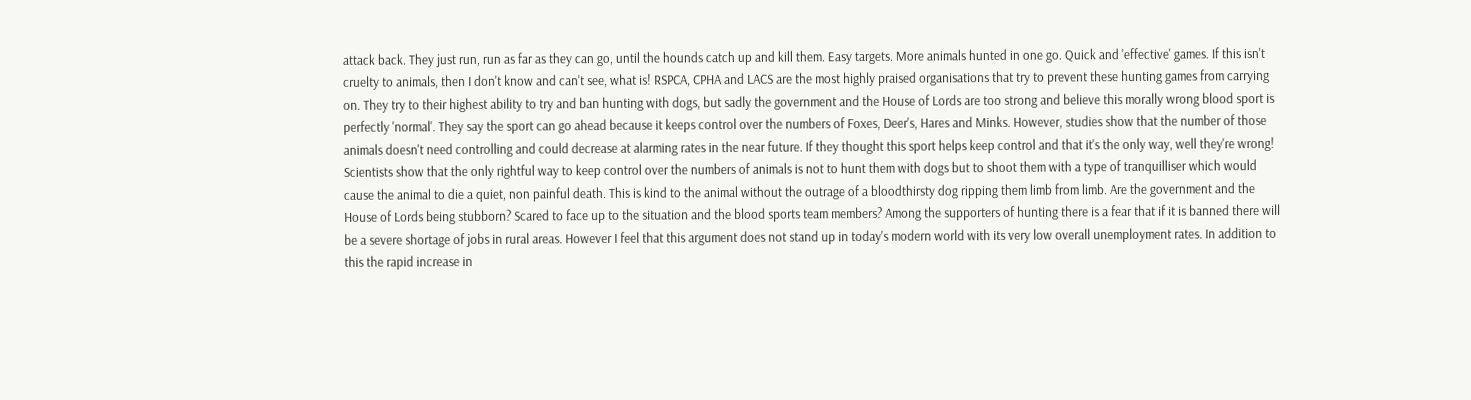attack back. They just run, run as far as they can go, until the hounds catch up and kill them. Easy targets. More animals hunted in one go. Quick and 'effective' games. If this isn't cruelty to animals, then I don't know and can't see, what is! RSPCA, CPHA and LACS are the most highly praised organisations that try to prevent these hunting games from carrying on. They try to their highest ability to try and ban hunting with dogs, but sadly the government and the House of Lords are too strong and believe this morally wrong blood sport is perfectly 'normal'. They say the sport can go ahead because it keeps control over the numbers of Foxes, Deer's, Hares and Minks. However, studies show that the number of those animals doesn't need controlling and could decrease at alarming rates in the near future. If they thought this sport helps keep control and that it's the only way, well they're wrong! Scientists show that the only rightful way to keep control over the numbers of animals is not to hunt them with dogs but to shoot them with a type of tranquilliser which would cause the animal to die a quiet, non painful death. This is kind to the animal without the outrage of a bloodthirsty dog ripping them limb from limb. Are the government and the House of Lords being stubborn? Scared to face up to the situation and the blood sports team members? Among the supporters of hunting there is a fear that if it is banned there will be a severe shortage of jobs in rural areas. However I feel that this argument does not stand up in today's modern world with its very low overall unemployment rates. In addition to this the rapid increase in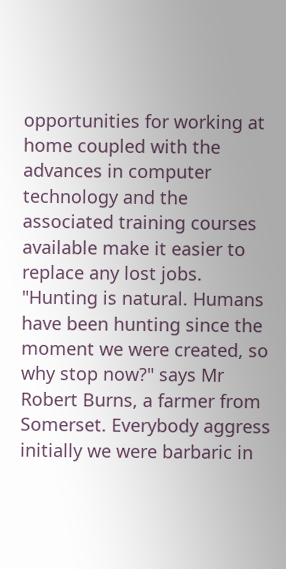opportunities for working at home coupled with the advances in computer technology and the associated training courses available make it easier to replace any lost jobs. "Hunting is natural. Humans have been hunting since the moment we were created, so why stop now?" says Mr Robert Burns, a farmer from Somerset. Everybody aggress initially we were barbaric in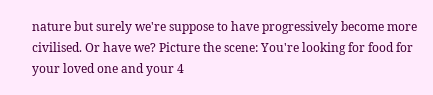nature but surely we're suppose to have progressively become more civilised. Or have we? Picture the scene: You're looking for food for your loved one and your 4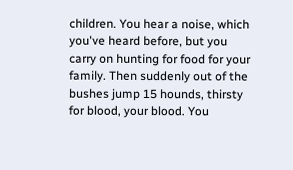children. You hear a noise, which you've heard before, but you carry on hunting for food for your family. Then suddenly out of the bushes jump 15 hounds, thirsty for blood, your blood. You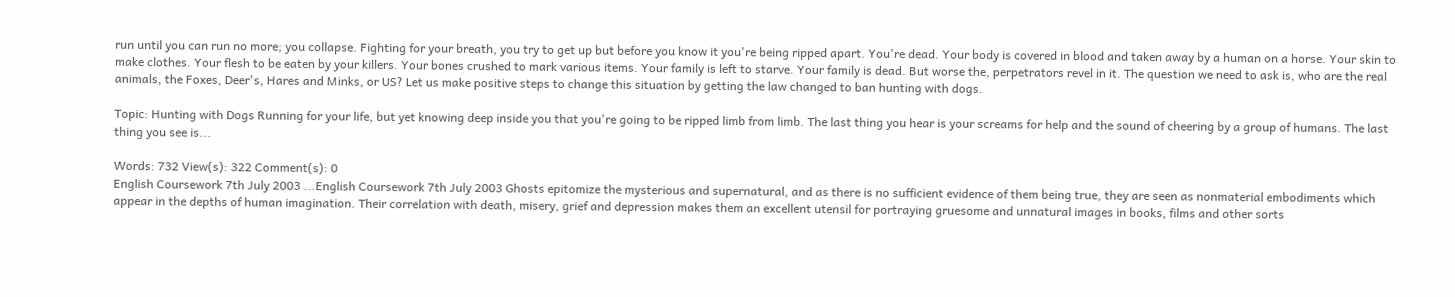run until you can run no more; you collapse. Fighting for your breath, you try to get up but before you know it you're being ripped apart. You're dead. Your body is covered in blood and taken away by a human on a horse. Your skin to make clothes. Your flesh to be eaten by your killers. Your bones crushed to mark various items. Your family is left to starve. Your family is dead. But worse the, perpetrators revel in it. The question we need to ask is, who are the real animals, the Foxes, Deer's, Hares and Minks, or US? Let us make positive steps to change this situation by getting the law changed to ban hunting with dogs.

Topic: Hunting with Dogs Running for your life, but yet knowing deep inside you that you're going to be ripped limb from limb. The last thing you hear is your screams for help and the sound of cheering by a group of humans. The last thing you see is...

Words: 732 View(s): 322 Comment(s): 0
English Coursework 7th July 2003 ...English Coursework 7th July 2003 Ghosts epitomize the mysterious and supernatural, and as there is no sufficient evidence of them being true, they are seen as nonmaterial embodiments which appear in the depths of human imagination. Their correlation with death, misery, grief and depression makes them an excellent utensil for portraying gruesome and unnatural images in books, films and other sorts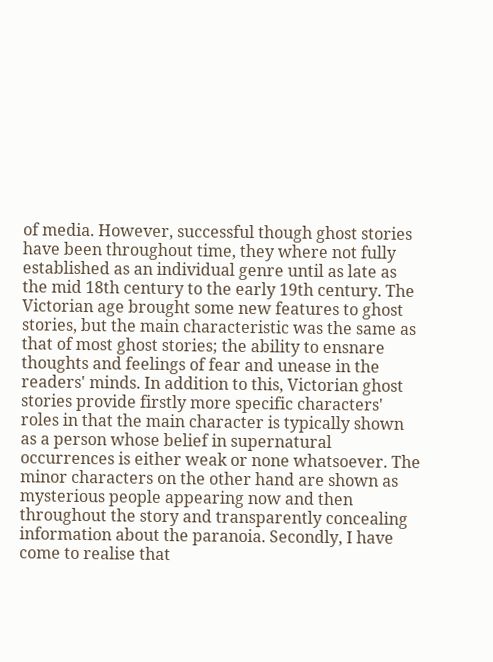of media. However, successful though ghost stories have been throughout time, they where not fully established as an individual genre until as late as the mid 18th century to the early 19th century. The Victorian age brought some new features to ghost stories, but the main characteristic was the same as that of most ghost stories; the ability to ensnare thoughts and feelings of fear and unease in the readers' minds. In addition to this, Victorian ghost stories provide firstly more specific characters' roles in that the main character is typically shown as a person whose belief in supernatural occurrences is either weak or none whatsoever. The minor characters on the other hand are shown as mysterious people appearing now and then throughout the story and transparently concealing information about the paranoia. Secondly, I have come to realise that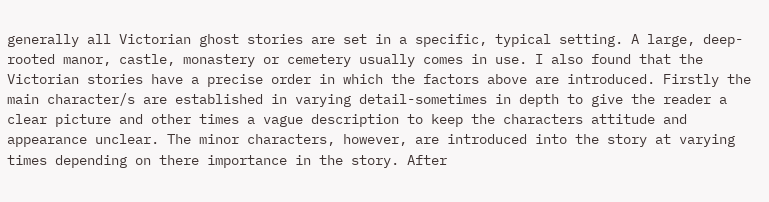generally all Victorian ghost stories are set in a specific, typical setting. A large, deep-rooted manor, castle, monastery or cemetery usually comes in use. I also found that the Victorian stories have a precise order in which the factors above are introduced. Firstly the main character/s are established in varying detail-sometimes in depth to give the reader a clear picture and other times a vague description to keep the characters attitude and appearance unclear. The minor characters, however, are introduced into the story at varying times depending on there importance in the story. After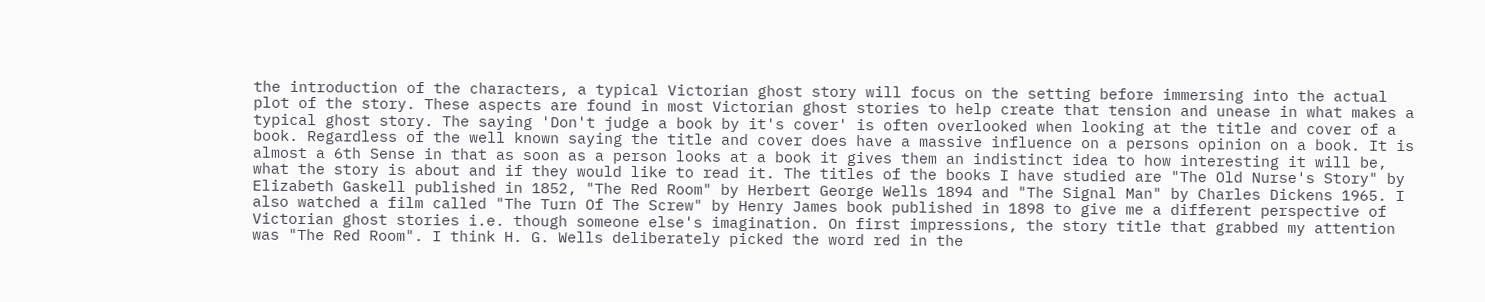the introduction of the characters, a typical Victorian ghost story will focus on the setting before immersing into the actual plot of the story. These aspects are found in most Victorian ghost stories to help create that tension and unease in what makes a typical ghost story. The saying 'Don't judge a book by it's cover' is often overlooked when looking at the title and cover of a book. Regardless of the well known saying the title and cover does have a massive influence on a persons opinion on a book. It is almost a 6th Sense in that as soon as a person looks at a book it gives them an indistinct idea to how interesting it will be, what the story is about and if they would like to read it. The titles of the books I have studied are "The Old Nurse's Story" by Elizabeth Gaskell published in 1852, "The Red Room" by Herbert George Wells 1894 and "The Signal Man" by Charles Dickens 1965. I also watched a film called "The Turn Of The Screw" by Henry James book published in 1898 to give me a different perspective of Victorian ghost stories i.e. though someone else's imagination. On first impressions, the story title that grabbed my attention was "The Red Room". I think H. G. Wells deliberately picked the word red in the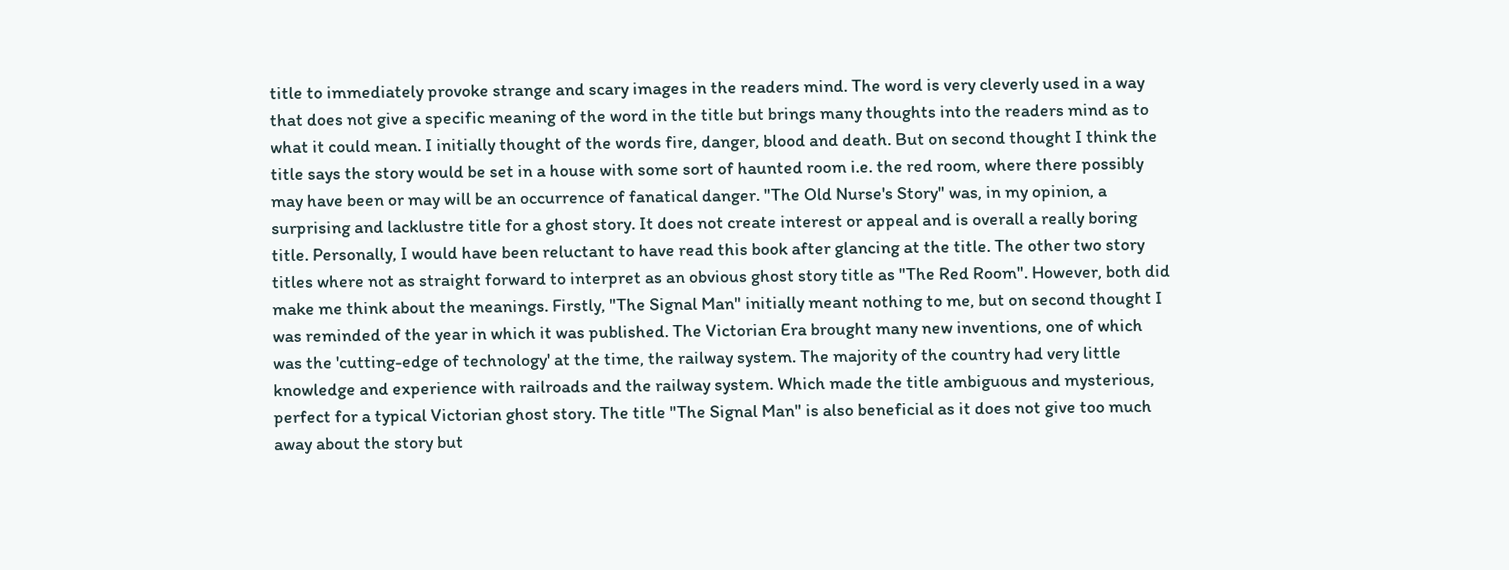title to immediately provoke strange and scary images in the readers mind. The word is very cleverly used in a way that does not give a specific meaning of the word in the title but brings many thoughts into the readers mind as to what it could mean. I initially thought of the words fire, danger, blood and death. But on second thought I think the title says the story would be set in a house with some sort of haunted room i.e. the red room, where there possibly may have been or may will be an occurrence of fanatical danger. "The Old Nurse's Story" was, in my opinion, a surprising and lacklustre title for a ghost story. It does not create interest or appeal and is overall a really boring title. Personally, I would have been reluctant to have read this book after glancing at the title. The other two story titles where not as straight forward to interpret as an obvious ghost story title as "The Red Room". However, both did make me think about the meanings. Firstly, "The Signal Man" initially meant nothing to me, but on second thought I was reminded of the year in which it was published. The Victorian Era brought many new inventions, one of which was the 'cutting-edge of technology' at the time, the railway system. The majority of the country had very little knowledge and experience with railroads and the railway system. Which made the title ambiguous and mysterious, perfect for a typical Victorian ghost story. The title "The Signal Man" is also beneficial as it does not give too much away about the story but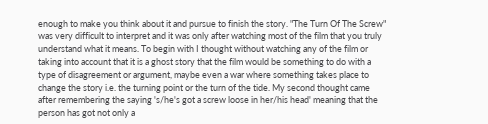enough to make you think about it and pursue to finish the story. "The Turn Of The Screw" was very difficult to interpret and it was only after watching most of the film that you truly understand what it means. To begin with I thought without watching any of the film or taking into account that it is a ghost story that the film would be something to do with a type of disagreement or argument, maybe even a war where something takes place to change the story i.e. the turning point or the turn of the tide. My second thought came after remembering the saying 's/he's got a screw loose in her/his head' meaning that the person has got not only a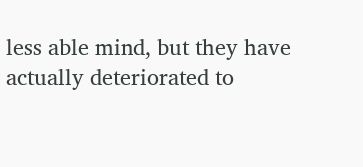less able mind, but they have actually deteriorated to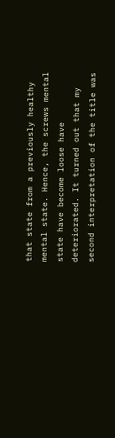that state from a previously healthy mental state. Hence, the screws mental state have become loose have deteriorated. It turned out that my second interpretation of the title was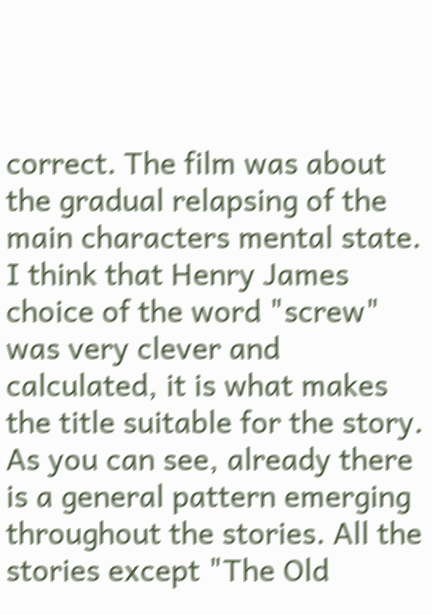correct. The film was about the gradual relapsing of the main characters mental state. I think that Henry James choice of the word "screw" was very clever and calculated, it is what makes the title suitable for the story. As you can see, already there is a general pattern emerging throughout the stories. All the stories except "The Old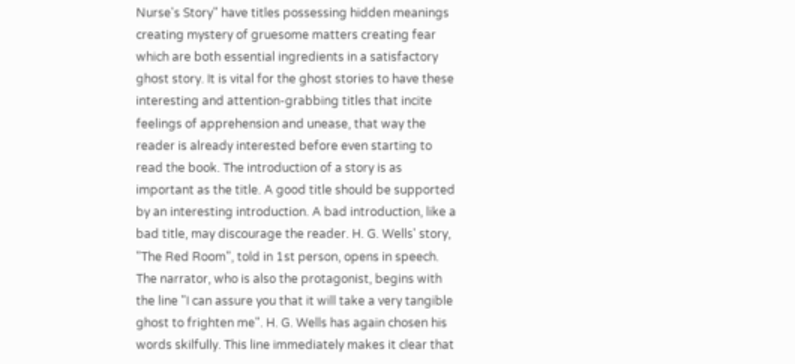Nurse's Story" have titles possessing hidden meanings creating mystery of gruesome matters creating fear which are both essential ingredients in a satisfactory ghost story. It is vital for the ghost stories to have these interesting and attention-grabbing titles that incite feelings of apprehension and unease, that way the reader is already interested before even starting to read the book. The introduction of a story is as important as the title. A good title should be supported by an interesting introduction. A bad introduction, like a bad title, may discourage the reader. H. G. Wells' story, "The Red Room", told in 1st person, opens in speech. The narrator, who is also the protagonist, begins with the line "I can assure you that it will take a very tangible ghost to frighten me". H. G. Wells has again chosen his words skilfully. This line immediately makes it clear that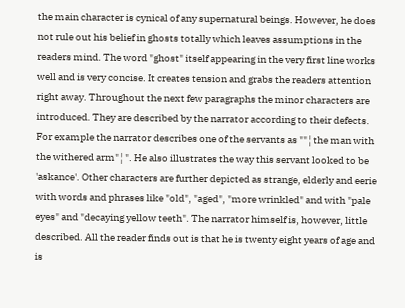the main character is cynical of any supernatural beings. However, he does not rule out his belief in ghosts totally which leaves assumptions in the readers mind. The word "ghost" itself appearing in the very first line works well and is very concise. It creates tension and grabs the readers attention right away. Throughout the next few paragraphs the minor characters are introduced. They are described by the narrator according to their defects. For example the narrator describes one of the servants as ""¦the man with the withered arm"¦". He also illustrates the way this servant looked to be 'askance'. Other characters are further depicted as strange, elderly and eerie with words and phrases like "old", "aged", "more wrinkled" and with "pale eyes" and "decaying yellow teeth". The narrator himself is, however, little described. All the reader finds out is that he is twenty eight years of age and is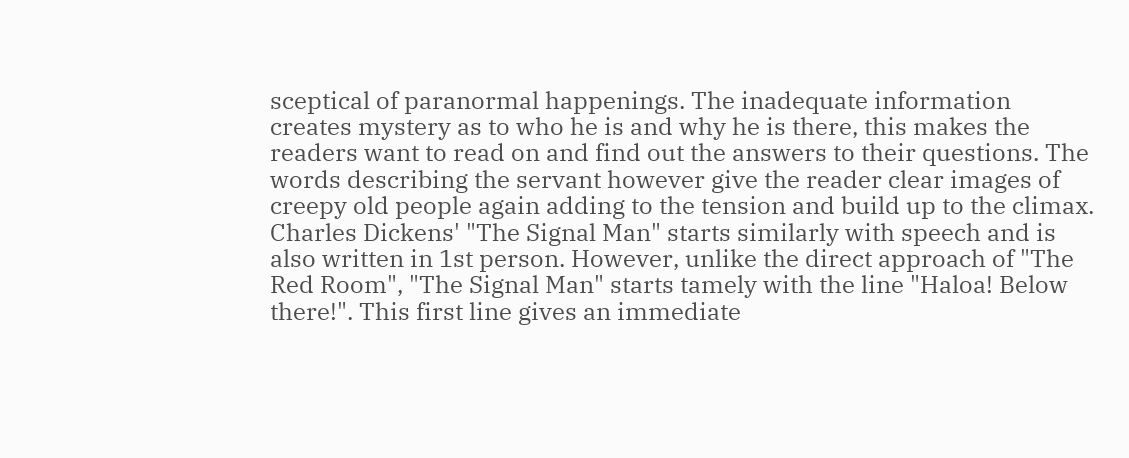sceptical of paranormal happenings. The inadequate information creates mystery as to who he is and why he is there, this makes the readers want to read on and find out the answers to their questions. The words describing the servant however give the reader clear images of creepy old people again adding to the tension and build up to the climax. Charles Dickens' "The Signal Man" starts similarly with speech and is also written in 1st person. However, unlike the direct approach of "The Red Room", "The Signal Man" starts tamely with the line "Haloa! Below there!". This first line gives an immediate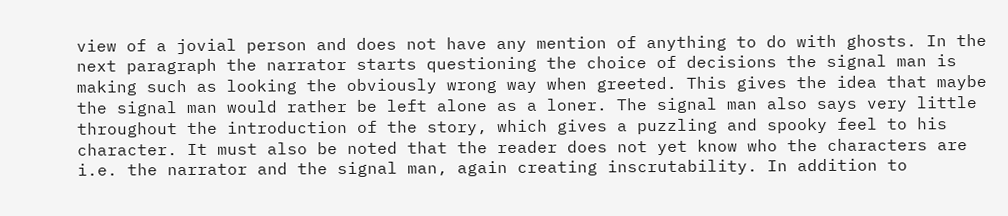view of a jovial person and does not have any mention of anything to do with ghosts. In the next paragraph the narrator starts questioning the choice of decisions the signal man is making such as looking the obviously wrong way when greeted. This gives the idea that maybe the signal man would rather be left alone as a loner. The signal man also says very little throughout the introduction of the story, which gives a puzzling and spooky feel to his character. It must also be noted that the reader does not yet know who the characters are i.e. the narrator and the signal man, again creating inscrutability. In addition to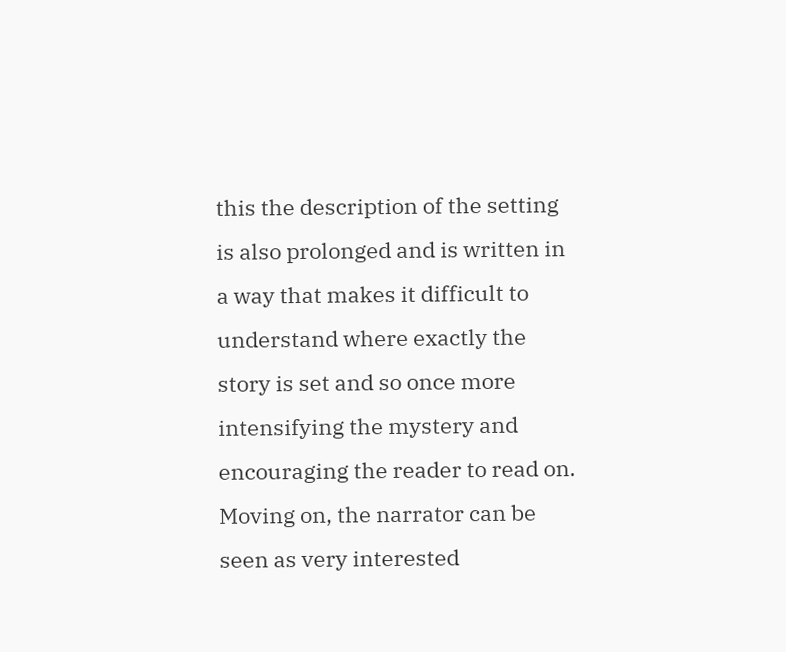this the description of the setting is also prolonged and is written in a way that makes it difficult to understand where exactly the story is set and so once more intensifying the mystery and encouraging the reader to read on. Moving on, the narrator can be seen as very interested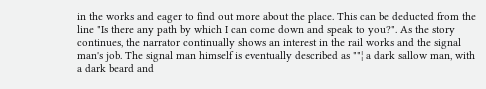in the works and eager to find out more about the place. This can be deducted from the line "Is there any path by which I can come down and speak to you?". As the story continues, the narrator continually shows an interest in the rail works and the signal man's job. The signal man himself is eventually described as ""¦ a dark sallow man, with a dark beard and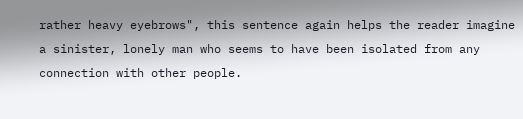rather heavy eyebrows", this sentence again helps the reader imagine a sinister, lonely man who seems to have been isolated from any connection with other people.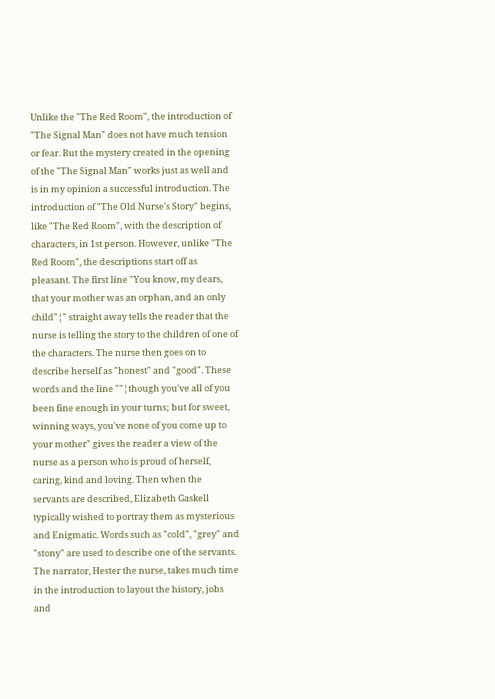Unlike the "The Red Room", the introduction of "The Signal Man" does not have much tension or fear. But the mystery created in the opening of the "The Signal Man" works just as well and is in my opinion a successful introduction. The introduction of "The Old Nurse's Story" begins, like "The Red Room", with the description of characters, in 1st person. However, unlike "The Red Room", the descriptions start off as pleasant. The first line "You know, my dears, that your mother was an orphan, and an only child"¦" straight away tells the reader that the nurse is telling the story to the children of one of the characters. The nurse then goes on to describe herself as "honest" and "good". These words and the line ""¦though you've all of you been fine enough in your turns; but for sweet, winning ways, you've none of you come up to your mother" gives the reader a view of the nurse as a person who is proud of herself, caring, kind and loving. Then when the servants are described, Elizabeth Gaskell typically wished to portray them as mysterious and Enigmatic. Words such as "cold", "grey" and "stony" are used to describe one of the servants. The narrator, Hester the nurse, takes much time in the introduction to layout the history, jobs and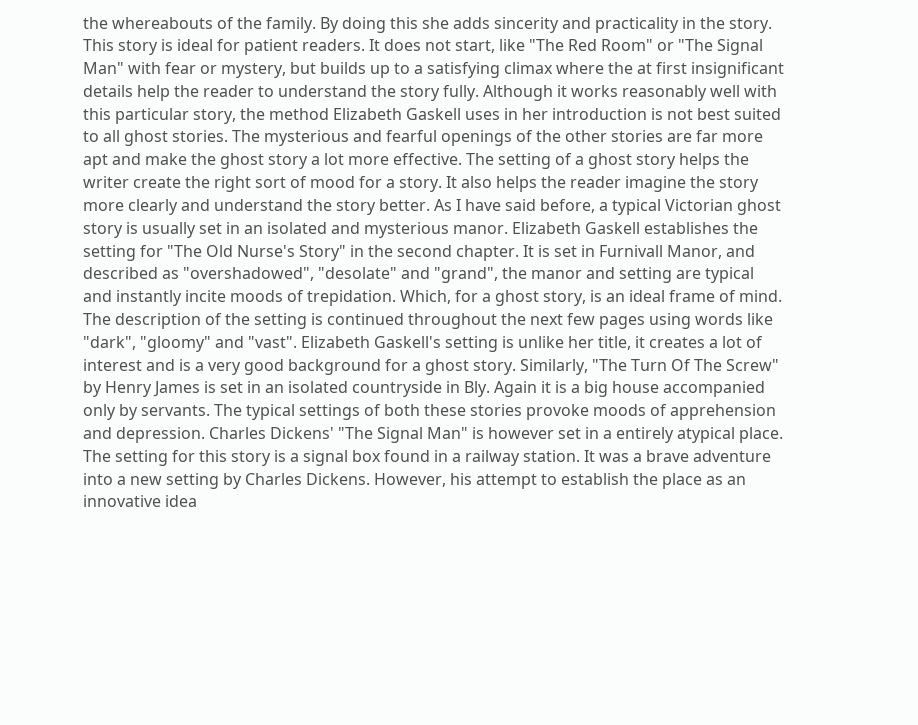the whereabouts of the family. By doing this she adds sincerity and practicality in the story. This story is ideal for patient readers. It does not start, like "The Red Room" or "The Signal Man" with fear or mystery, but builds up to a satisfying climax where the at first insignificant details help the reader to understand the story fully. Although it works reasonably well with this particular story, the method Elizabeth Gaskell uses in her introduction is not best suited to all ghost stories. The mysterious and fearful openings of the other stories are far more apt and make the ghost story a lot more effective. The setting of a ghost story helps the writer create the right sort of mood for a story. It also helps the reader imagine the story more clearly and understand the story better. As I have said before, a typical Victorian ghost story is usually set in an isolated and mysterious manor. Elizabeth Gaskell establishes the setting for "The Old Nurse's Story" in the second chapter. It is set in Furnivall Manor, and described as "overshadowed", "desolate" and "grand", the manor and setting are typical and instantly incite moods of trepidation. Which, for a ghost story, is an ideal frame of mind. The description of the setting is continued throughout the next few pages using words like "dark", "gloomy" and "vast". Elizabeth Gaskell's setting is unlike her title, it creates a lot of interest and is a very good background for a ghost story. Similarly, "The Turn Of The Screw" by Henry James is set in an isolated countryside in Bly. Again it is a big house accompanied only by servants. The typical settings of both these stories provoke moods of apprehension and depression. Charles Dickens' "The Signal Man" is however set in a entirely atypical place. The setting for this story is a signal box found in a railway station. It was a brave adventure into a new setting by Charles Dickens. However, his attempt to establish the place as an innovative idea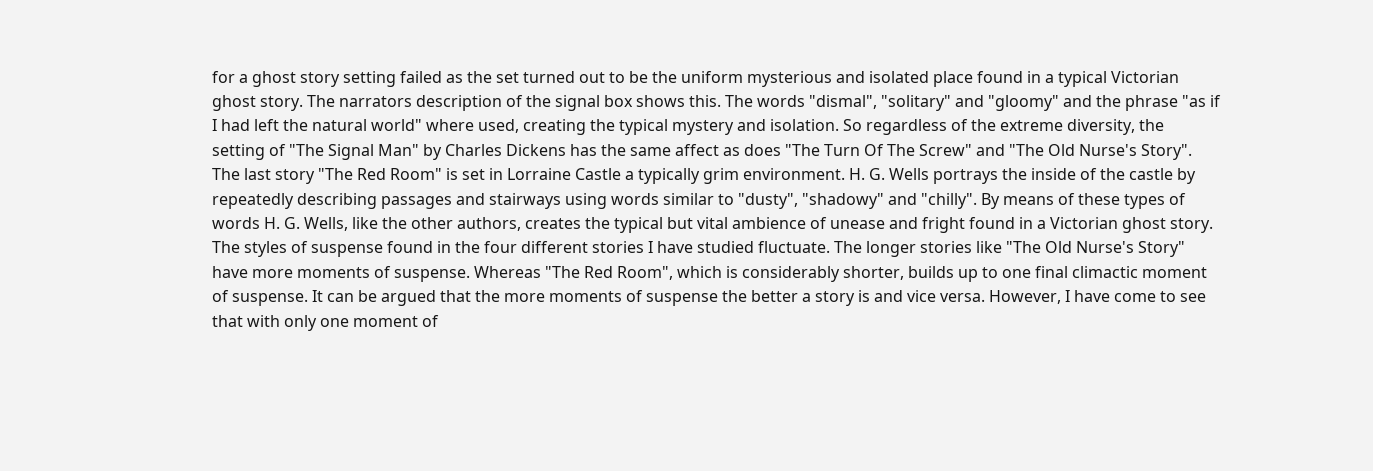for a ghost story setting failed as the set turned out to be the uniform mysterious and isolated place found in a typical Victorian ghost story. The narrators description of the signal box shows this. The words "dismal", "solitary" and "gloomy" and the phrase "as if I had left the natural world" where used, creating the typical mystery and isolation. So regardless of the extreme diversity, the setting of "The Signal Man" by Charles Dickens has the same affect as does "The Turn Of The Screw" and "The Old Nurse's Story". The last story "The Red Room" is set in Lorraine Castle a typically grim environment. H. G. Wells portrays the inside of the castle by repeatedly describing passages and stairways using words similar to "dusty", "shadowy" and "chilly". By means of these types of words H. G. Wells, like the other authors, creates the typical but vital ambience of unease and fright found in a Victorian ghost story. The styles of suspense found in the four different stories I have studied fluctuate. The longer stories like "The Old Nurse's Story" have more moments of suspense. Whereas "The Red Room", which is considerably shorter, builds up to one final climactic moment of suspense. It can be argued that the more moments of suspense the better a story is and vice versa. However, I have come to see that with only one moment of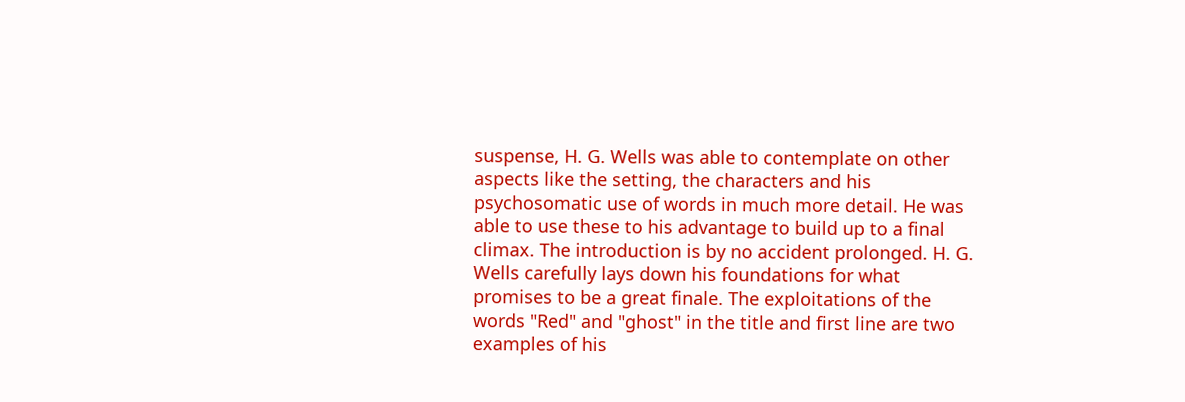suspense, H. G. Wells was able to contemplate on other aspects like the setting, the characters and his psychosomatic use of words in much more detail. He was able to use these to his advantage to build up to a final climax. The introduction is by no accident prolonged. H. G. Wells carefully lays down his foundations for what promises to be a great finale. The exploitations of the words "Red" and "ghost" in the title and first line are two examples of his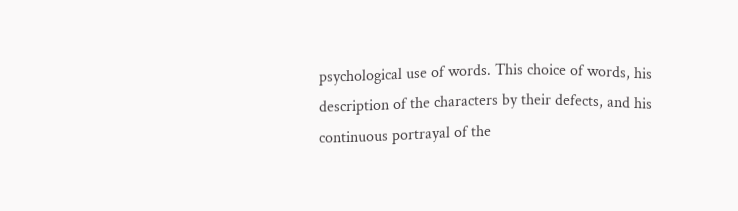psychological use of words. This choice of words, his description of the characters by their defects, and his continuous portrayal of the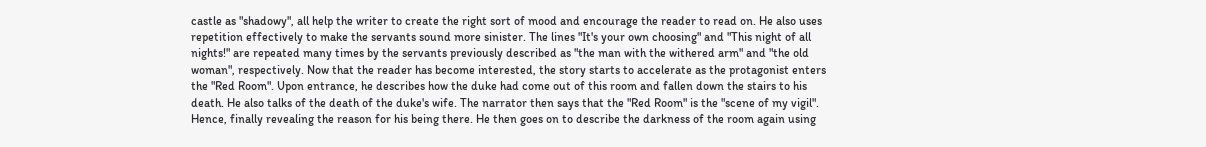castle as "shadowy", all help the writer to create the right sort of mood and encourage the reader to read on. He also uses repetition effectively to make the servants sound more sinister. The lines "It's your own choosing" and "This night of all nights!" are repeated many times by the servants previously described as "the man with the withered arm" and "the old woman", respectively. Now that the reader has become interested, the story starts to accelerate as the protagonist enters the "Red Room". Upon entrance, he describes how the duke had come out of this room and fallen down the stairs to his death. He also talks of the death of the duke's wife. The narrator then says that the "Red Room" is the "scene of my vigil". Hence, finally revealing the reason for his being there. He then goes on to describe the darkness of the room again using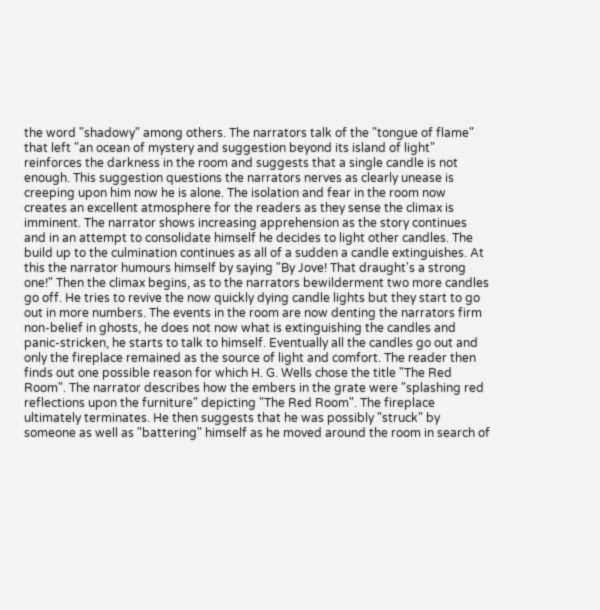the word "shadowy" among others. The narrators talk of the "tongue of flame" that left "an ocean of mystery and suggestion beyond its island of light" reinforces the darkness in the room and suggests that a single candle is not enough. This suggestion questions the narrators nerves as clearly unease is creeping upon him now he is alone. The isolation and fear in the room now creates an excellent atmosphere for the readers as they sense the climax is imminent. The narrator shows increasing apprehension as the story continues and in an attempt to consolidate himself he decides to light other candles. The build up to the culmination continues as all of a sudden a candle extinguishes. At this the narrator humours himself by saying "By Jove! That draught's a strong one!" Then the climax begins, as to the narrators bewilderment two more candles go off. He tries to revive the now quickly dying candle lights but they start to go out in more numbers. The events in the room are now denting the narrators firm non-belief in ghosts, he does not now what is extinguishing the candles and panic-stricken, he starts to talk to himself. Eventually all the candles go out and only the fireplace remained as the source of light and comfort. The reader then finds out one possible reason for which H. G. Wells chose the title "The Red Room". The narrator describes how the embers in the grate were "splashing red reflections upon the furniture" depicting "The Red Room". The fireplace ultimately terminates. He then suggests that he was possibly "struck" by someone as well as "battering" himself as he moved around the room in search of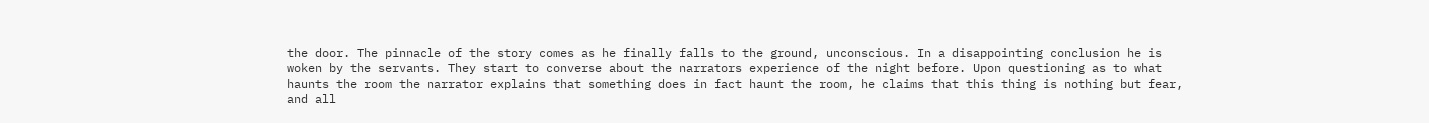the door. The pinnacle of the story comes as he finally falls to the ground, unconscious. In a disappointing conclusion he is woken by the servants. They start to converse about the narrators experience of the night before. Upon questioning as to what haunts the room the narrator explains that something does in fact haunt the room, he claims that this thing is nothing but fear, and all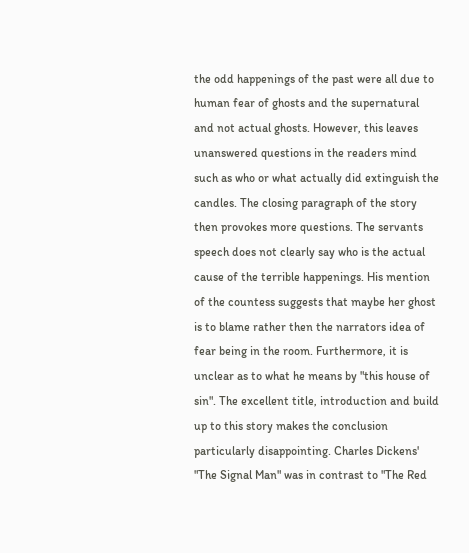the odd happenings of the past were all due to human fear of ghosts and the supernatural and not actual ghosts. However, this leaves unanswered questions in the readers mind such as who or what actually did extinguish the candles. The closing paragraph of the story then provokes more questions. The servants speech does not clearly say who is the actual cause of the terrible happenings. His mention of the countess suggests that maybe her ghost is to blame rather then the narrators idea of fear being in the room. Furthermore, it is unclear as to what he means by "this house of sin". The excellent title, introduction and build up to this story makes the conclusion particularly disappointing. Charles Dickens' "The Signal Man" was in contrast to "The Red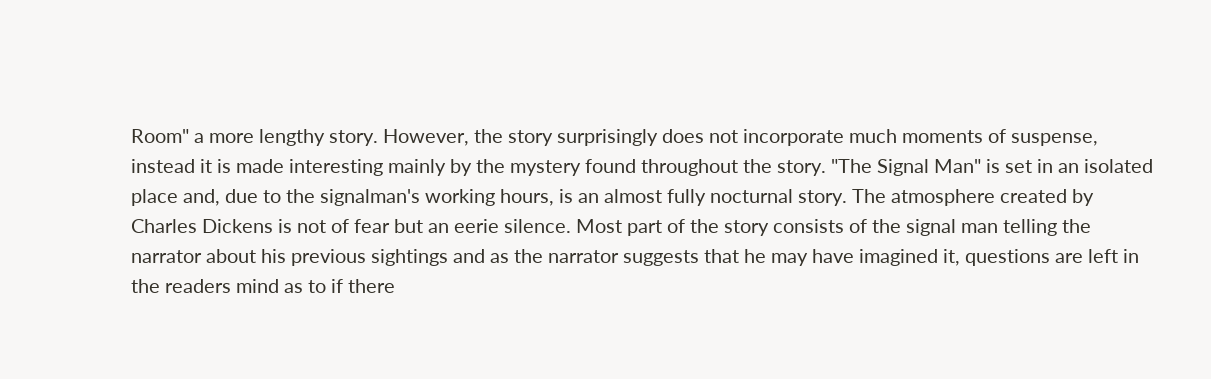Room" a more lengthy story. However, the story surprisingly does not incorporate much moments of suspense, instead it is made interesting mainly by the mystery found throughout the story. "The Signal Man" is set in an isolated place and, due to the signalman's working hours, is an almost fully nocturnal story. The atmosphere created by Charles Dickens is not of fear but an eerie silence. Most part of the story consists of the signal man telling the narrator about his previous sightings and as the narrator suggests that he may have imagined it, questions are left in the readers mind as to if there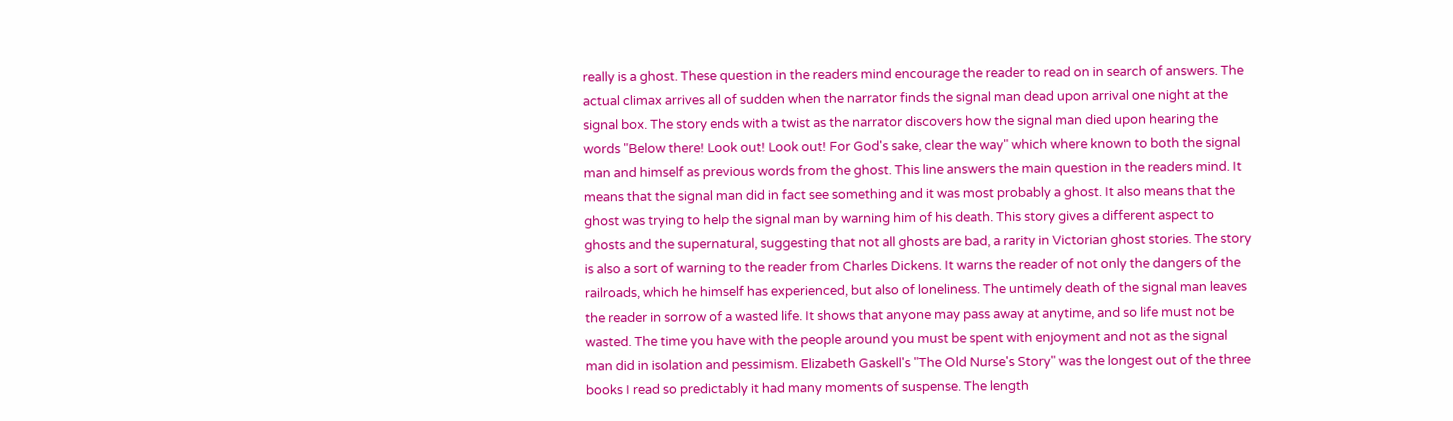really is a ghost. These question in the readers mind encourage the reader to read on in search of answers. The actual climax arrives all of sudden when the narrator finds the signal man dead upon arrival one night at the signal box. The story ends with a twist as the narrator discovers how the signal man died upon hearing the words "Below there! Look out! Look out! For God's sake, clear the way" which where known to both the signal man and himself as previous words from the ghost. This line answers the main question in the readers mind. It means that the signal man did in fact see something and it was most probably a ghost. It also means that the ghost was trying to help the signal man by warning him of his death. This story gives a different aspect to ghosts and the supernatural, suggesting that not all ghosts are bad, a rarity in Victorian ghost stories. The story is also a sort of warning to the reader from Charles Dickens. It warns the reader of not only the dangers of the railroads, which he himself has experienced, but also of loneliness. The untimely death of the signal man leaves the reader in sorrow of a wasted life. It shows that anyone may pass away at anytime, and so life must not be wasted. The time you have with the people around you must be spent with enjoyment and not as the signal man did in isolation and pessimism. Elizabeth Gaskell's "The Old Nurse's Story" was the longest out of the three books I read so predictably it had many moments of suspense. The length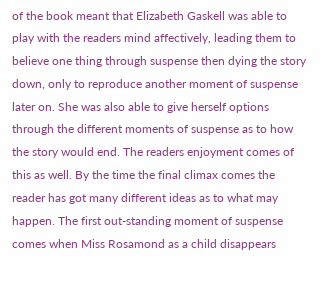of the book meant that Elizabeth Gaskell was able to play with the readers mind affectively, leading them to believe one thing through suspense then dying the story down, only to reproduce another moment of suspense later on. She was also able to give herself options through the different moments of suspense as to how the story would end. The readers enjoyment comes of this as well. By the time the final climax comes the reader has got many different ideas as to what may happen. The first out-standing moment of suspense comes when Miss Rosamond as a child disappears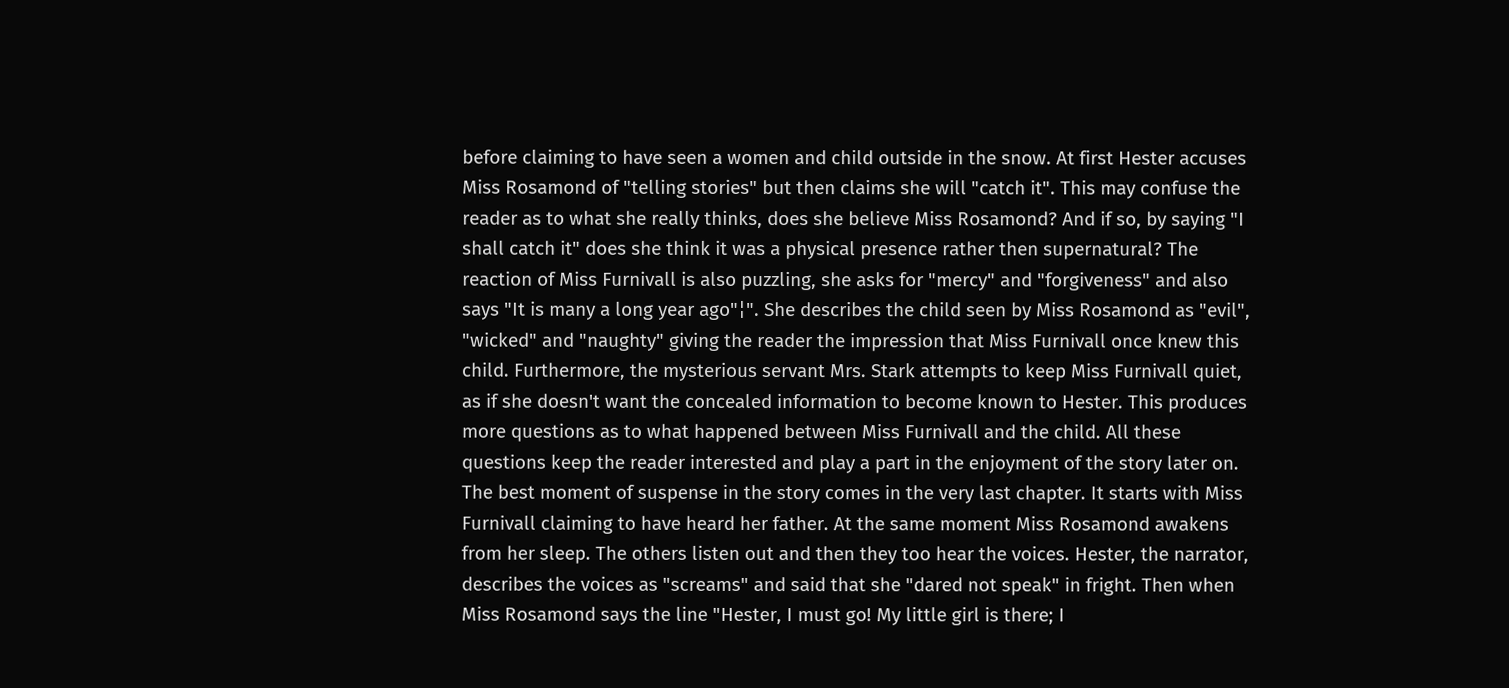before claiming to have seen a women and child outside in the snow. At first Hester accuses Miss Rosamond of "telling stories" but then claims she will "catch it". This may confuse the reader as to what she really thinks, does she believe Miss Rosamond? And if so, by saying "I shall catch it" does she think it was a physical presence rather then supernatural? The reaction of Miss Furnivall is also puzzling, she asks for "mercy" and "forgiveness" and also says "It is many a long year ago"¦". She describes the child seen by Miss Rosamond as "evil", "wicked" and "naughty" giving the reader the impression that Miss Furnivall once knew this child. Furthermore, the mysterious servant Mrs. Stark attempts to keep Miss Furnivall quiet, as if she doesn't want the concealed information to become known to Hester. This produces more questions as to what happened between Miss Furnivall and the child. All these questions keep the reader interested and play a part in the enjoyment of the story later on. The best moment of suspense in the story comes in the very last chapter. It starts with Miss Furnivall claiming to have heard her father. At the same moment Miss Rosamond awakens from her sleep. The others listen out and then they too hear the voices. Hester, the narrator, describes the voices as "screams" and said that she "dared not speak" in fright. Then when Miss Rosamond says the line "Hester, I must go! My little girl is there; I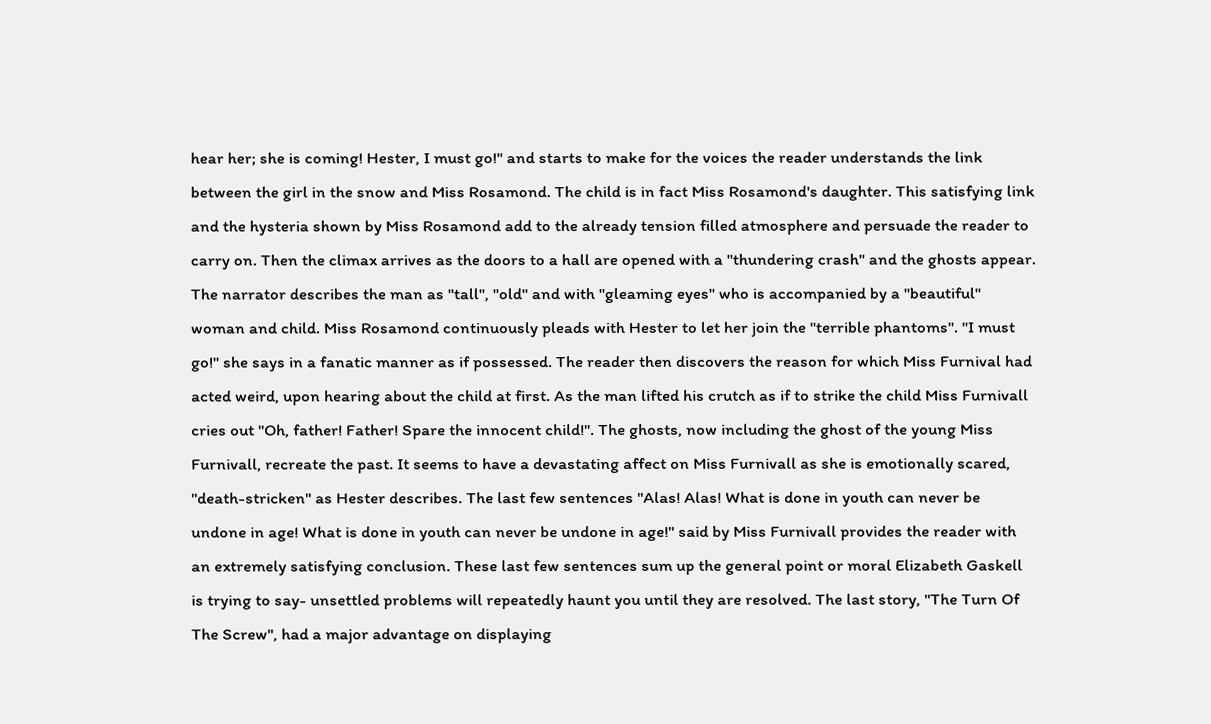hear her; she is coming! Hester, I must go!" and starts to make for the voices the reader understands the link between the girl in the snow and Miss Rosamond. The child is in fact Miss Rosamond's daughter. This satisfying link and the hysteria shown by Miss Rosamond add to the already tension filled atmosphere and persuade the reader to carry on. Then the climax arrives as the doors to a hall are opened with a "thundering crash" and the ghosts appear. The narrator describes the man as "tall", "old" and with "gleaming eyes" who is accompanied by a "beautiful" woman and child. Miss Rosamond continuously pleads with Hester to let her join the "terrible phantoms". "I must go!" she says in a fanatic manner as if possessed. The reader then discovers the reason for which Miss Furnival had acted weird, upon hearing about the child at first. As the man lifted his crutch as if to strike the child Miss Furnivall cries out "Oh, father! Father! Spare the innocent child!". The ghosts, now including the ghost of the young Miss Furnivall, recreate the past. It seems to have a devastating affect on Miss Furnivall as she is emotionally scared, "death-stricken" as Hester describes. The last few sentences "Alas! Alas! What is done in youth can never be undone in age! What is done in youth can never be undone in age!" said by Miss Furnivall provides the reader with an extremely satisfying conclusion. These last few sentences sum up the general point or moral Elizabeth Gaskell is trying to say- unsettled problems will repeatedly haunt you until they are resolved. The last story, "The Turn Of The Screw", had a major advantage on displaying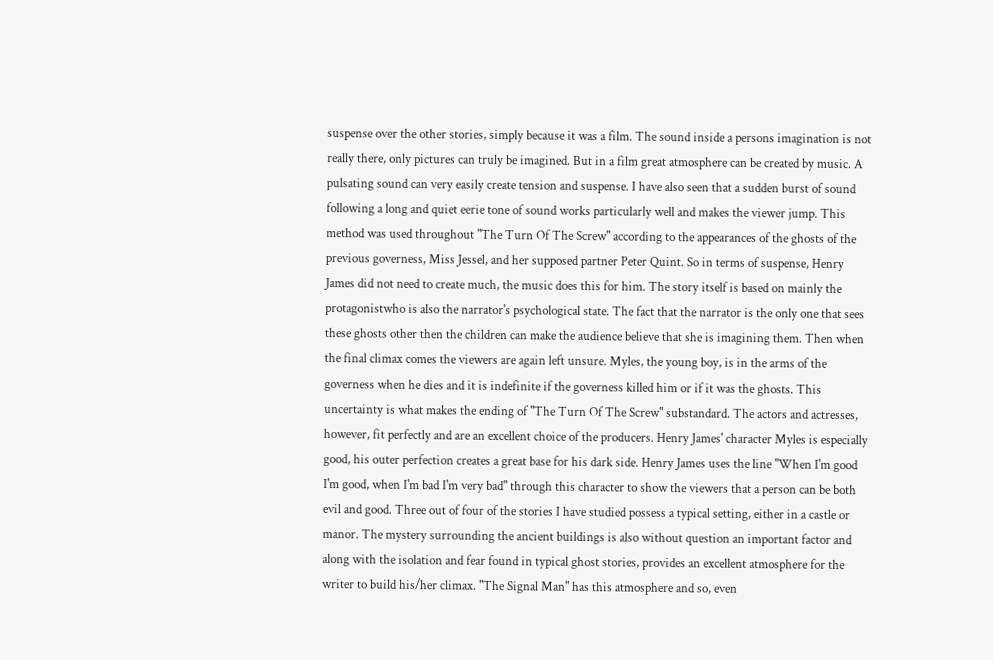suspense over the other stories, simply because it was a film. The sound inside a persons imagination is not really there, only pictures can truly be imagined. But in a film great atmosphere can be created by music. A pulsating sound can very easily create tension and suspense. I have also seen that a sudden burst of sound following a long and quiet eerie tone of sound works particularly well and makes the viewer jump. This method was used throughout "The Turn Of The Screw" according to the appearances of the ghosts of the previous governess, Miss Jessel, and her supposed partner Peter Quint. So in terms of suspense, Henry James did not need to create much, the music does this for him. The story itself is based on mainly the protagonistwho is also the narrator's psychological state. The fact that the narrator is the only one that sees these ghosts other then the children can make the audience believe that she is imagining them. Then when the final climax comes the viewers are again left unsure. Myles, the young boy, is in the arms of the governess when he dies and it is indefinite if the governess killed him or if it was the ghosts. This uncertainty is what makes the ending of "The Turn Of The Screw" substandard. The actors and actresses, however, fit perfectly and are an excellent choice of the producers. Henry James' character Myles is especially good, his outer perfection creates a great base for his dark side. Henry James uses the line "When I'm good I'm good, when I'm bad I'm very bad" through this character to show the viewers that a person can be both evil and good. Three out of four of the stories I have studied possess a typical setting, either in a castle or manor. The mystery surrounding the ancient buildings is also without question an important factor and along with the isolation and fear found in typical ghost stories, provides an excellent atmosphere for the writer to build his/her climax. "The Signal Man" has this atmosphere and so, even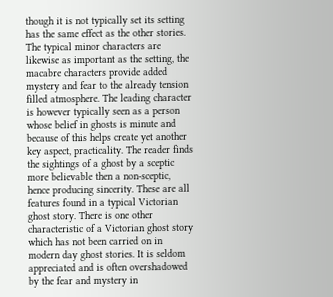though it is not typically set its setting has the same effect as the other stories. The typical minor characters are likewise as important as the setting, the macabre characters provide added mystery and fear to the already tension filled atmosphere. The leading character is however typically seen as a person whose belief in ghosts is minute and because of this helps create yet another key aspect, practicality. The reader finds the sightings of a ghost by a sceptic more believable then a non-sceptic, hence producing sincerity. These are all features found in a typical Victorian ghost story. There is one other characteristic of a Victorian ghost story which has not been carried on in modern day ghost stories. It is seldom appreciated and is often overshadowed by the fear and mystery in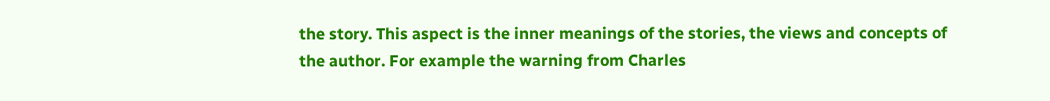the story. This aspect is the inner meanings of the stories, the views and concepts of the author. For example the warning from Charles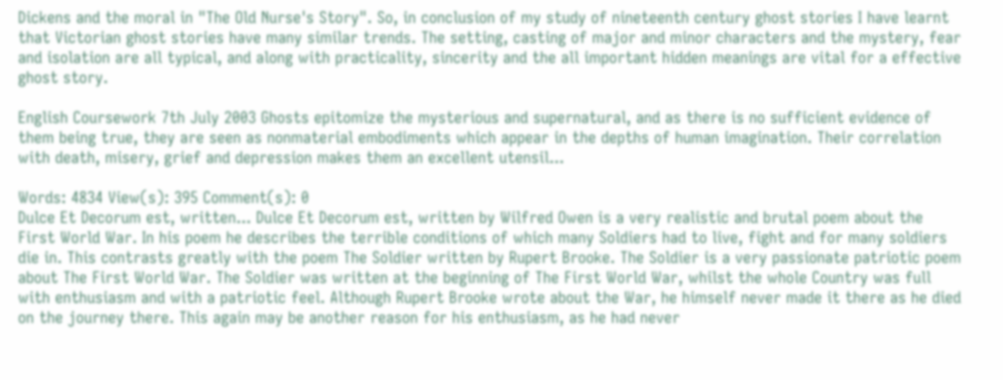Dickens and the moral in "The Old Nurse's Story". So, in conclusion of my study of nineteenth century ghost stories I have learnt that Victorian ghost stories have many similar trends. The setting, casting of major and minor characters and the mystery, fear and isolation are all typical, and along with practicality, sincerity and the all important hidden meanings are vital for a effective ghost story.

English Coursework 7th July 2003 Ghosts epitomize the mysterious and supernatural, and as there is no sufficient evidence of them being true, they are seen as nonmaterial embodiments which appear in the depths of human imagination. Their correlation with death, misery, grief and depression makes them an excellent utensil...

Words: 4834 View(s): 395 Comment(s): 0
Dulce Et Decorum est, written... Dulce Et Decorum est, written by Wilfred Owen is a very realistic and brutal poem about the First World War. In his poem he describes the terrible conditions of which many Soldiers had to live, fight and for many soldiers die in. This contrasts greatly with the poem The Soldier written by Rupert Brooke. The Soldier is a very passionate patriotic poem about The First World War. The Soldier was written at the beginning of The First World War, whilst the whole Country was full with enthusiasm and with a patriotic feel. Although Rupert Brooke wrote about the War, he himself never made it there as he died on the journey there. This again may be another reason for his enthusiasm, as he had never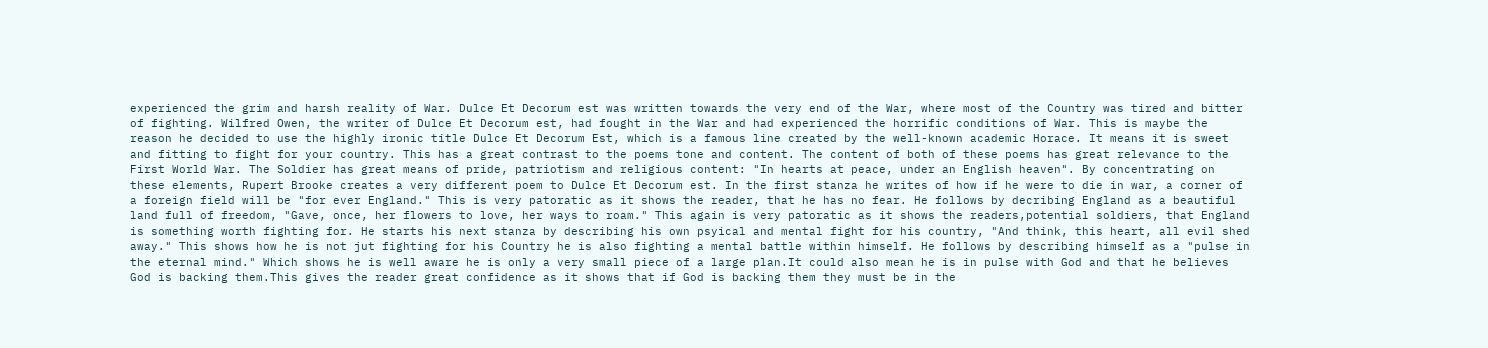experienced the grim and harsh reality of War. Dulce Et Decorum est was written towards the very end of the War, where most of the Country was tired and bitter of fighting. Wilfred Owen, the writer of Dulce Et Decorum est, had fought in the War and had experienced the horrific conditions of War. This is maybe the reason he decided to use the highly ironic title Dulce Et Decorum Est, which is a famous line created by the well-known academic Horace. It means it is sweet and fitting to fight for your country. This has a great contrast to the poems tone and content. The content of both of these poems has great relevance to the First World War. The Soldier has great means of pride, patriotism and religious content: "In hearts at peace, under an English heaven". By concentrating on these elements, Rupert Brooke creates a very different poem to Dulce Et Decorum est. In the first stanza he writes of how if he were to die in war, a corner of a foreign field will be "for ever England." This is very patoratic as it shows the reader, that he has no fear. He follows by decribing England as a beautiful land full of freedom, "Gave, once, her flowers to love, her ways to roam." This again is very patoratic as it shows the readers,potential soldiers, that England is something worth fighting for. He starts his next stanza by describing his own psyical and mental fight for his country, "And think, this heart, all evil shed away." This shows how he is not jut fighting for his Country he is also fighting a mental battle within himself. He follows by describing himself as a "pulse in the eternal mind." Which shows he is well aware he is only a very small piece of a large plan.It could also mean he is in pulse with God and that he believes God is backing them.This gives the reader great confidence as it shows that if God is backing them they must be in the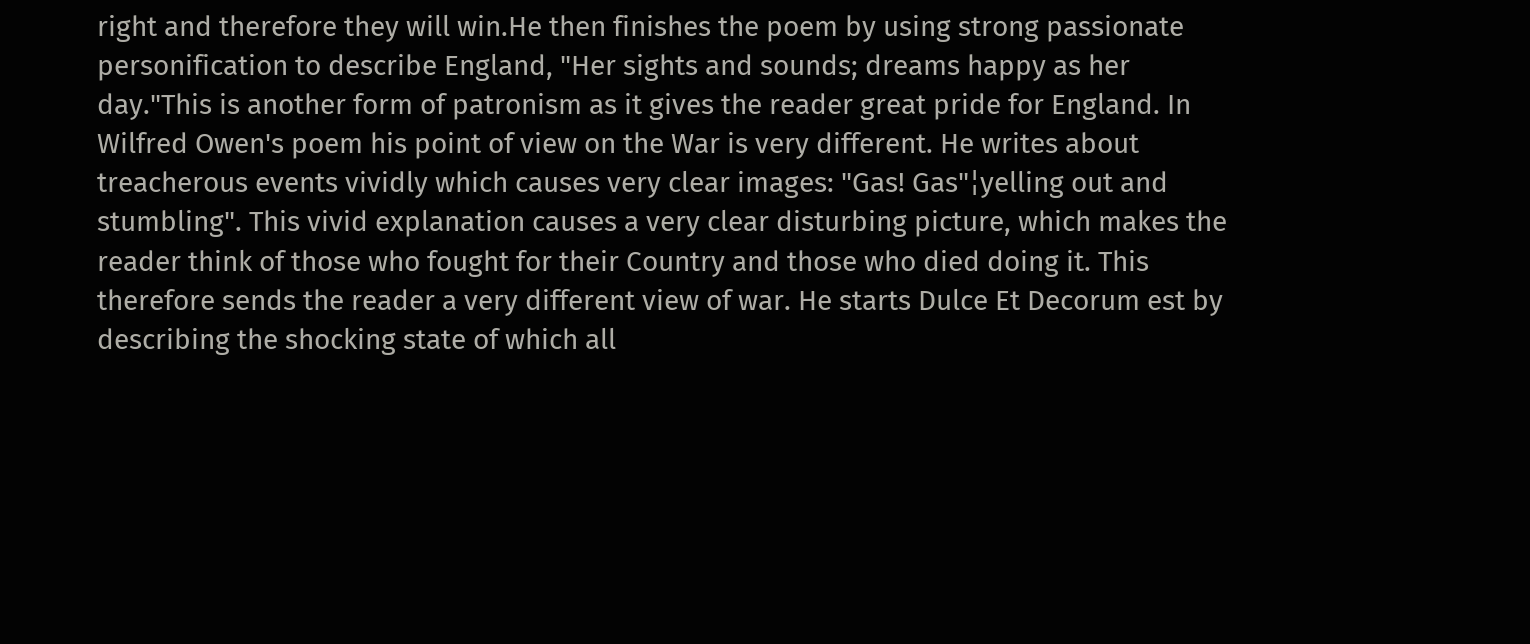right and therefore they will win.He then finishes the poem by using strong passionate personification to describe England, "Her sights and sounds; dreams happy as her day."This is another form of patronism as it gives the reader great pride for England. In Wilfred Owen's poem his point of view on the War is very different. He writes about treacherous events vividly which causes very clear images: "Gas! Gas"¦yelling out and stumbling". This vivid explanation causes a very clear disturbing picture, which makes the reader think of those who fought for their Country and those who died doing it. This therefore sends the reader a very different view of war. He starts Dulce Et Decorum est by describing the shocking state of which all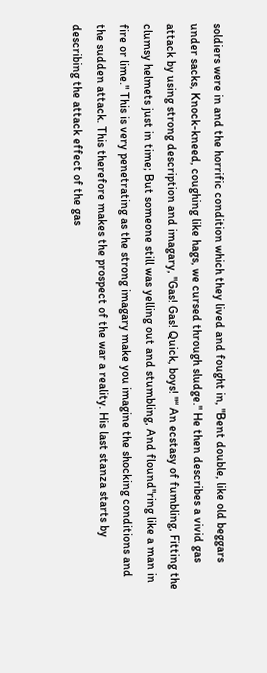soldiers were in and the horrific condition which they lived and fought in, "Bent double, like old beggars under sacks, Knock-kneed, coughing like hags, we cursed through sludge." He then describes a vivid gas attack by using strong description and imagary, "Gas! Gas! Quick, boys! "“ An ecstasy of fumbling, Fitting the clumsy helmets just in time; But someone still was yelling out and stumbling, And flound"ring like a man in fire or lime." This is very penetrating as the strong imagary make you imagine the shocking conditions and the sudden attack. This therefore makes the prospect of the war a reality. His last stanza starts by describing the attack effect of the gas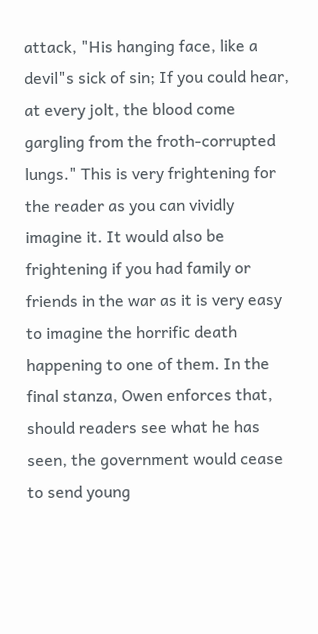attack, "His hanging face, like a devil"s sick of sin; If you could hear, at every jolt, the blood come gargling from the froth-corrupted lungs." This is very frightening for the reader as you can vividly imagine it. It would also be frightening if you had family or friends in the war as it is very easy to imagine the horrific death happening to one of them. In the final stanza, Owen enforces that, should readers see what he has seen, the government would cease to send young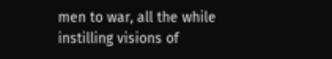men to war, all the while instilling visions of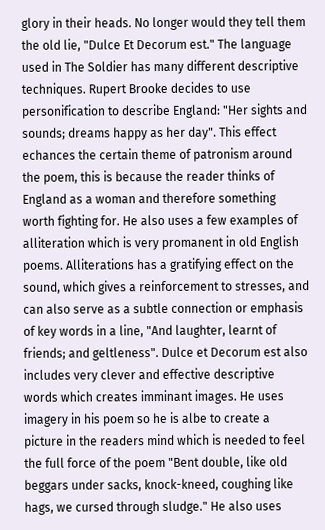glory in their heads. No longer would they tell them the old lie, "Dulce Et Decorum est." The language used in The Soldier has many different descriptive techniques. Rupert Brooke decides to use personification to describe England: "Her sights and sounds; dreams happy as her day". This effect echances the certain theme of patronism around the poem, this is because the reader thinks of England as a woman and therefore something worth fighting for. He also uses a few examples of alliteration which is very promanent in old English poems. Alliterations has a gratifying effect on the sound, which gives a reinforcement to stresses, and can also serve as a subtle connection or emphasis of key words in a line, "And laughter, learnt of friends; and geltleness". Dulce et Decorum est also includes very clever and effective descriptive words which creates imminant images. He uses imagery in his poem so he is albe to create a picture in the readers mind which is needed to feel the full force of the poem "Bent double, like old beggars under sacks, knock-kneed, coughing like hags, we cursed through sludge." He also uses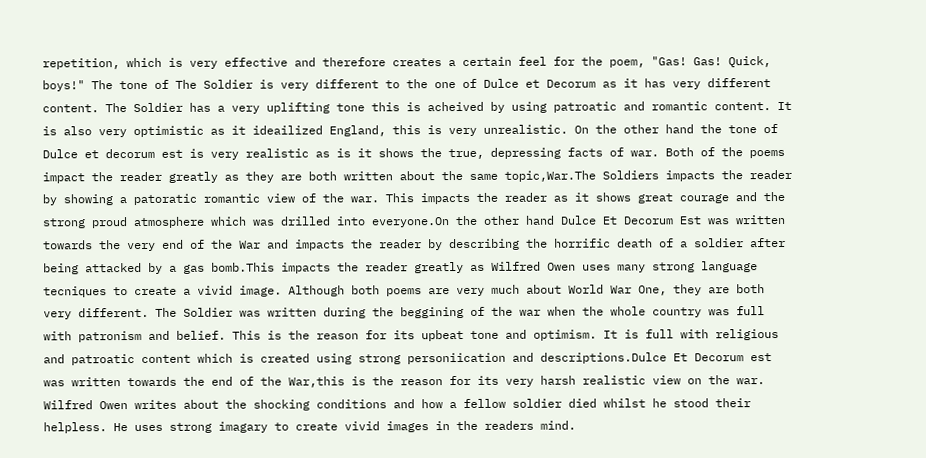repetition, which is very effective and therefore creates a certain feel for the poem, "Gas! Gas! Quick, boys!" The tone of The Soldier is very different to the one of Dulce et Decorum as it has very different content. The Soldier has a very uplifting tone this is acheived by using patroatic and romantic content. It is also very optimistic as it ideailized England, this is very unrealistic. On the other hand the tone of Dulce et decorum est is very realistic as is it shows the true, depressing facts of war. Both of the poems impact the reader greatly as they are both written about the same topic,War.The Soldiers impacts the reader by showing a patoratic romantic view of the war. This impacts the reader as it shows great courage and the strong proud atmosphere which was drilled into everyone.On the other hand Dulce Et Decorum Est was written towards the very end of the War and impacts the reader by describing the horrific death of a soldier after being attacked by a gas bomb.This impacts the reader greatly as Wilfred Owen uses many strong language tecniques to create a vivid image. Although both poems are very much about World War One, they are both very different. The Soldier was written during the beggining of the war when the whole country was full with patronism and belief. This is the reason for its upbeat tone and optimism. It is full with religious and patroatic content which is created using strong personiication and descriptions.Dulce Et Decorum est was written towards the end of the War,this is the reason for its very harsh realistic view on the war. Wilfred Owen writes about the shocking conditions and how a fellow soldier died whilst he stood their helpless. He uses strong imagary to create vivid images in the readers mind.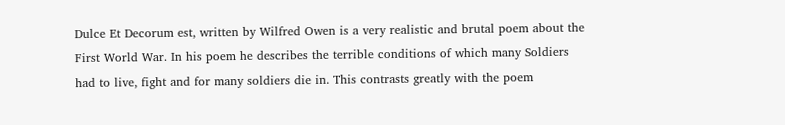Dulce Et Decorum est, written by Wilfred Owen is a very realistic and brutal poem about the First World War. In his poem he describes the terrible conditions of which many Soldiers had to live, fight and for many soldiers die in. This contrasts greatly with the poem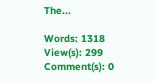The...

Words: 1318 View(s): 299 Comment(s): 0